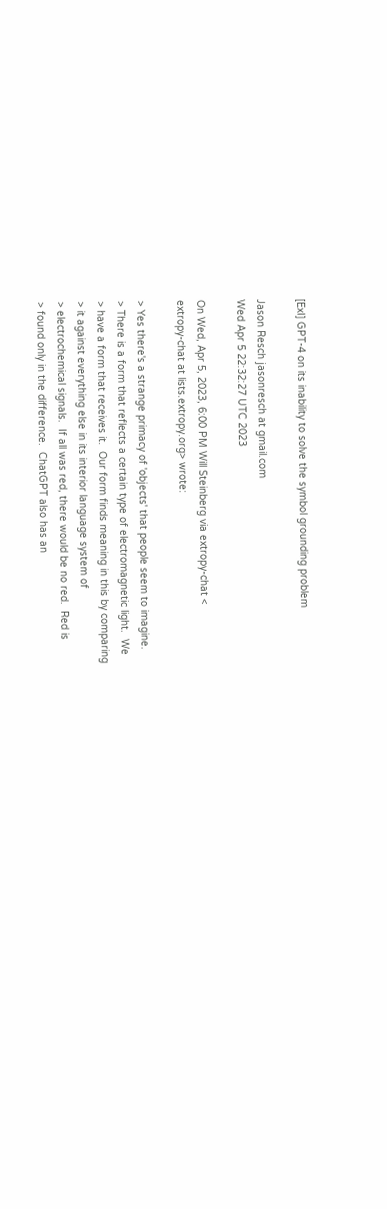[ExI] GPT-4 on its inability to solve the symbol grounding problem

Jason Resch jasonresch at gmail.com
Wed Apr 5 22:32:27 UTC 2023

On Wed, Apr 5, 2023, 6:00 PM Will Steinberg via extropy-chat <
extropy-chat at lists.extropy.org> wrote:

> Yes there's a strange primacy of 'objects' that people seem to imagine.
> There is a form that reflects a certain type of electromagnetic light.  We
> have a form that receives it.  Our form finds meaning in this by comparing
> it against everything else in its interior language system of
> electrochemical signals.  If all was red, there would be no red.  Red is
> found only in the difference.  ChatGPT also has an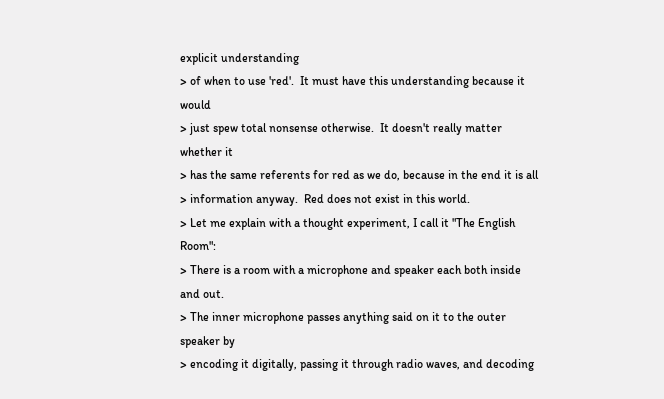explicit understanding
> of when to use 'red'.  It must have this understanding because it would
> just spew total nonsense otherwise.  It doesn't really matter whether it
> has the same referents for red as we do, because in the end it is all
> information anyway.  Red does not exist in this world.
> Let me explain with a thought experiment, I call it "The English Room":
> There is a room with a microphone and speaker each both inside and out.
> The inner microphone passes anything said on it to the outer speaker by
> encoding it digitally, passing it through radio waves, and decoding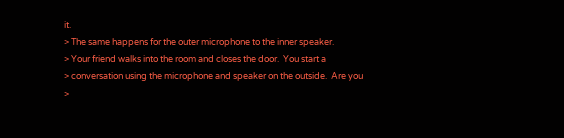it.
> The same happens for the outer microphone to the inner speaker.
> Your friend walks into the room and closes the door.  You start a
> conversation using the microphone and speaker on the outside.  Are you
>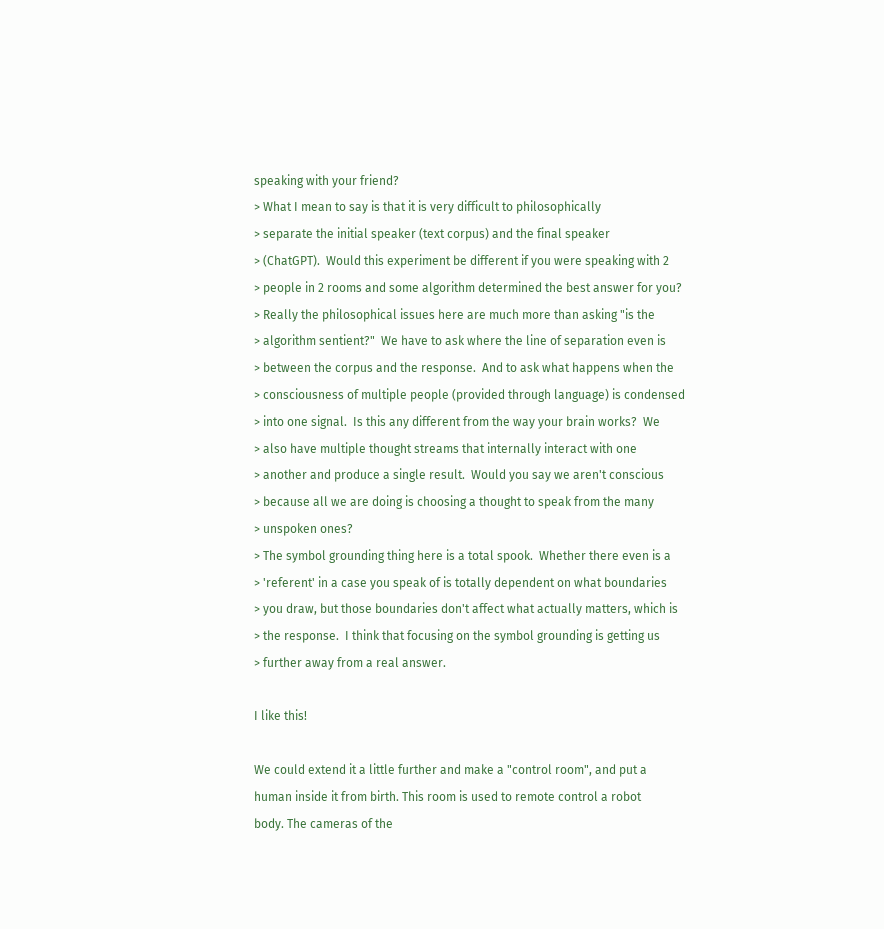speaking with your friend?
> What I mean to say is that it is very difficult to philosophically
> separate the initial speaker (text corpus) and the final speaker
> (ChatGPT).  Would this experiment be different if you were speaking with 2
> people in 2 rooms and some algorithm determined the best answer for you?
> Really the philosophical issues here are much more than asking "is the
> algorithm sentient?"  We have to ask where the line of separation even is
> between the corpus and the response.  And to ask what happens when the
> consciousness of multiple people (provided through language) is condensed
> into one signal.  Is this any different from the way your brain works?  We
> also have multiple thought streams that internally interact with one
> another and produce a single result.  Would you say we aren't conscious
> because all we are doing is choosing a thought to speak from the many
> unspoken ones?
> The symbol grounding thing here is a total spook.  Whether there even is a
> 'referent' in a case you speak of is totally dependent on what boundaries
> you draw, but those boundaries don't affect what actually matters, which is
> the response.  I think that focusing on the symbol grounding is getting us
> further away from a real answer.

I like this!

We could extend it a little further and make a "control room", and put a
human inside it from birth. This room is used to remote control a robot
body. The cameras of the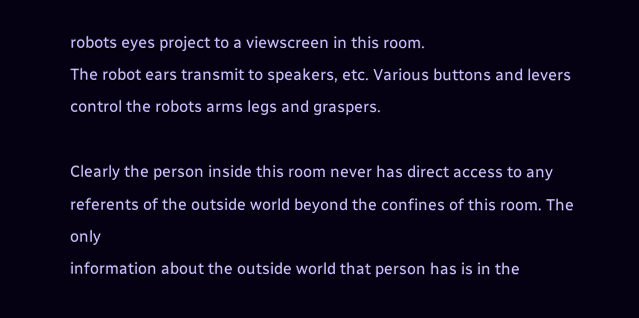robots eyes project to a viewscreen in this room.
The robot ears transmit to speakers, etc. Various buttons and levers
control the robots arms legs and graspers.

Clearly the person inside this room never has direct access to any
referents of the outside world beyond the confines of this room. The only
information about the outside world that person has is in the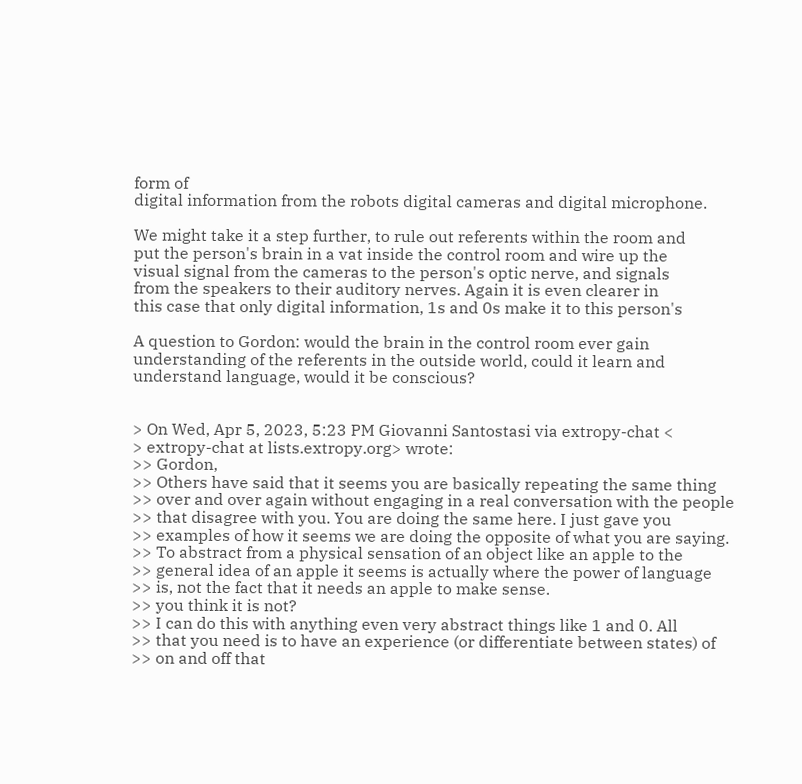form of
digital information from the robots digital cameras and digital microphone.

We might take it a step further, to rule out referents within the room and
put the person's brain in a vat inside the control room and wire up the
visual signal from the cameras to the person's optic nerve, and signals
from the speakers to their auditory nerves. Again it is even clearer in
this case that only digital information, 1s and 0s make it to this person's

A question to Gordon: would the brain in the control room ever gain
understanding of the referents in the outside world, could it learn and
understand language, would it be conscious?


> On Wed, Apr 5, 2023, 5:23 PM Giovanni Santostasi via extropy-chat <
> extropy-chat at lists.extropy.org> wrote:
>> Gordon,
>> Others have said that it seems you are basically repeating the same thing
>> over and over again without engaging in a real conversation with the people
>> that disagree with you. You are doing the same here. I just gave you
>> examples of how it seems we are doing the opposite of what you are saying.
>> To abstract from a physical sensation of an object like an apple to the
>> general idea of an apple it seems is actually where the power of language
>> is, not the fact that it needs an apple to make sense.
>> you think it is not?
>> I can do this with anything even very abstract things like 1 and 0. All
>> that you need is to have an experience (or differentiate between states) of
>> on and off that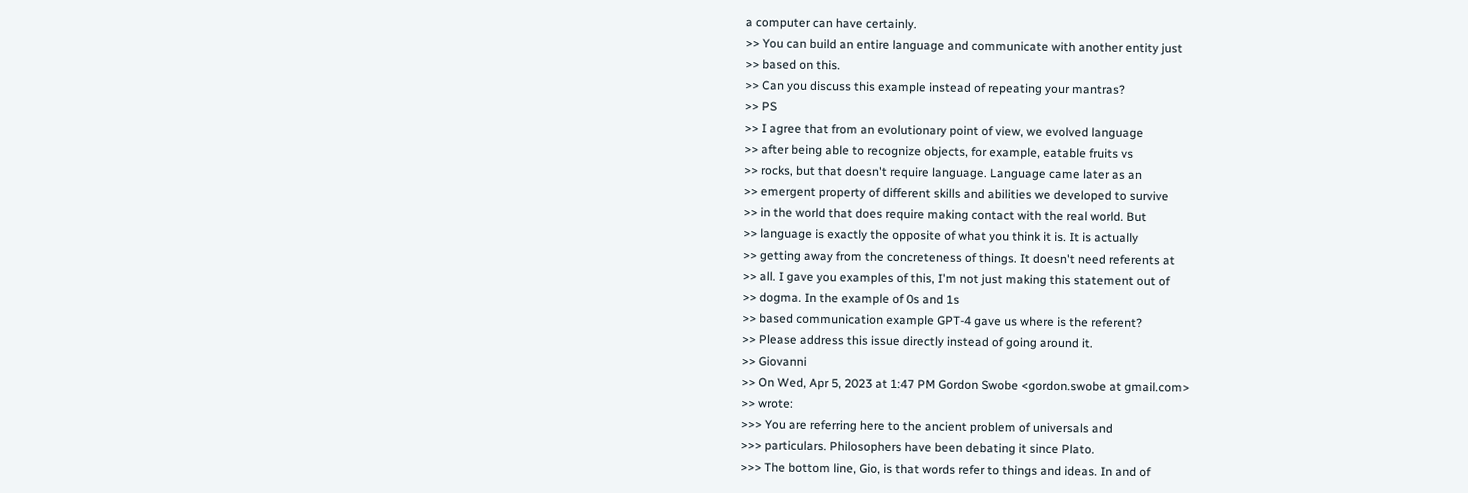a computer can have certainly.
>> You can build an entire language and communicate with another entity just
>> based on this.
>> Can you discuss this example instead of repeating your mantras?
>> PS
>> I agree that from an evolutionary point of view, we evolved language
>> after being able to recognize objects, for example, eatable fruits vs
>> rocks, but that doesn't require language. Language came later as an
>> emergent property of different skills and abilities we developed to survive
>> in the world that does require making contact with the real world. But
>> language is exactly the opposite of what you think it is. It is actually
>> getting away from the concreteness of things. It doesn't need referents at
>> all. I gave you examples of this, I'm not just making this statement out of
>> dogma. In the example of 0s and 1s
>> based communication example GPT-4 gave us where is the referent?
>> Please address this issue directly instead of going around it.
>> Giovanni
>> On Wed, Apr 5, 2023 at 1:47 PM Gordon Swobe <gordon.swobe at gmail.com>
>> wrote:
>>> You are referring here to the ancient problem of universals and
>>> particulars. Philosophers have been debating it since Plato.
>>> The bottom line, Gio, is that words refer to things and ideas. In and of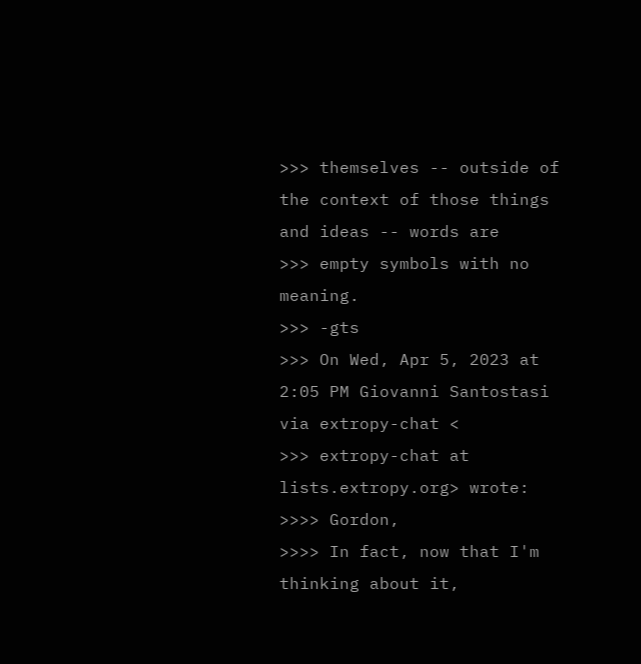>>> themselves -- outside of the context of those things and ideas -- words are
>>> empty symbols with no meaning.
>>> -gts
>>> On Wed, Apr 5, 2023 at 2:05 PM Giovanni Santostasi via extropy-chat <
>>> extropy-chat at lists.extropy.org> wrote:
>>>> Gordon,
>>>> In fact, now that I'm thinking about it,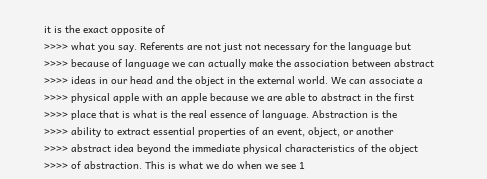it is the exact opposite of
>>>> what you say. Referents are not just not necessary for the language but
>>>> because of language we can actually make the association between abstract
>>>> ideas in our head and the object in the external world. We can associate a
>>>> physical apple with an apple because we are able to abstract in the first
>>>> place that is what is the real essence of language. Abstraction is the
>>>> ability to extract essential properties of an event, object, or another
>>>> abstract idea beyond the immediate physical characteristics of the object
>>>> of abstraction. This is what we do when we see 1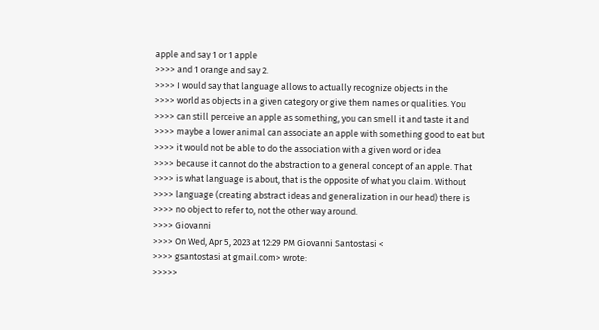apple and say 1 or 1 apple
>>>> and 1 orange and say 2.
>>>> I would say that language allows to actually recognize objects in the
>>>> world as objects in a given category or give them names or qualities. You
>>>> can still perceive an apple as something, you can smell it and taste it and
>>>> maybe a lower animal can associate an apple with something good to eat but
>>>> it would not be able to do the association with a given word or idea
>>>> because it cannot do the abstraction to a general concept of an apple. That
>>>> is what language is about, that is the opposite of what you claim. Without
>>>> language (creating abstract ideas and generalization in our head) there is
>>>> no object to refer to, not the other way around.
>>>> Giovanni
>>>> On Wed, Apr 5, 2023 at 12:29 PM Giovanni Santostasi <
>>>> gsantostasi at gmail.com> wrote:
>>>>>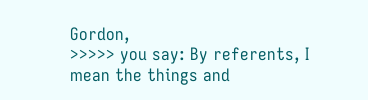Gordon,
>>>>> you say: By referents, I mean the things and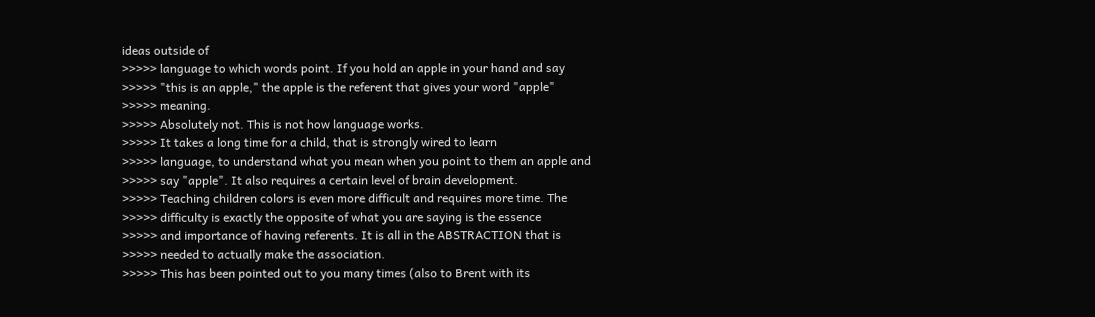ideas outside of
>>>>> language to which words point. If you hold an apple in your hand and say
>>>>> "this is an apple," the apple is the referent that gives your word "apple"
>>>>> meaning.
>>>>> Absolutely not. This is not how language works.
>>>>> It takes a long time for a child, that is strongly wired to learn
>>>>> language, to understand what you mean when you point to them an apple and
>>>>> say "apple". It also requires a certain level of brain development.
>>>>> Teaching children colors is even more difficult and requires more time. The
>>>>> difficulty is exactly the opposite of what you are saying is the essence
>>>>> and importance of having referents. It is all in the ABSTRACTION that is
>>>>> needed to actually make the association.
>>>>> This has been pointed out to you many times (also to Brent with its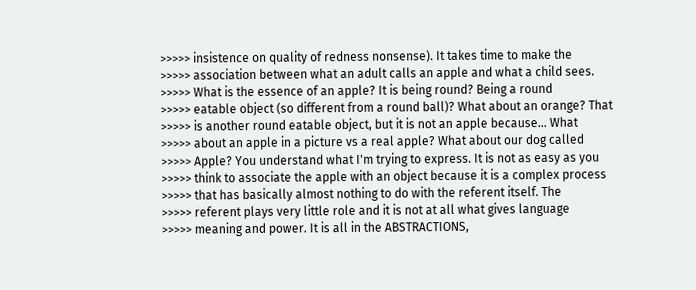>>>>> insistence on quality of redness nonsense). It takes time to make the
>>>>> association between what an adult calls an apple and what a child sees.
>>>>> What is the essence of an apple? It is being round? Being a round
>>>>> eatable object (so different from a round ball)? What about an orange? That
>>>>> is another round eatable object, but it is not an apple because... What
>>>>> about an apple in a picture vs a real apple? What about our dog called
>>>>> Apple? You understand what I'm trying to express. It is not as easy as you
>>>>> think to associate the apple with an object because it is a complex process
>>>>> that has basically almost nothing to do with the referent itself. The
>>>>> referent plays very little role and it is not at all what gives language
>>>>> meaning and power. It is all in the ABSTRACTIONS,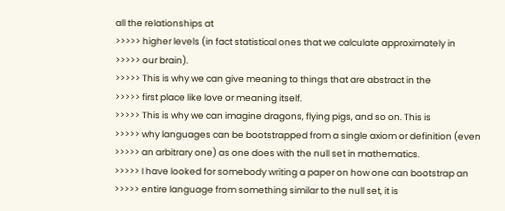all the relationships at
>>>>> higher levels (in fact statistical ones that we calculate approximately in
>>>>> our brain).
>>>>> This is why we can give meaning to things that are abstract in the
>>>>> first place like love or meaning itself.
>>>>> This is why we can imagine dragons, flying pigs, and so on. This is
>>>>> why languages can be bootstrapped from a single axiom or definition (even
>>>>> an arbitrary one) as one does with the null set in mathematics.
>>>>> I have looked for somebody writing a paper on how one can bootstrap an
>>>>> entire language from something similar to the null set, it is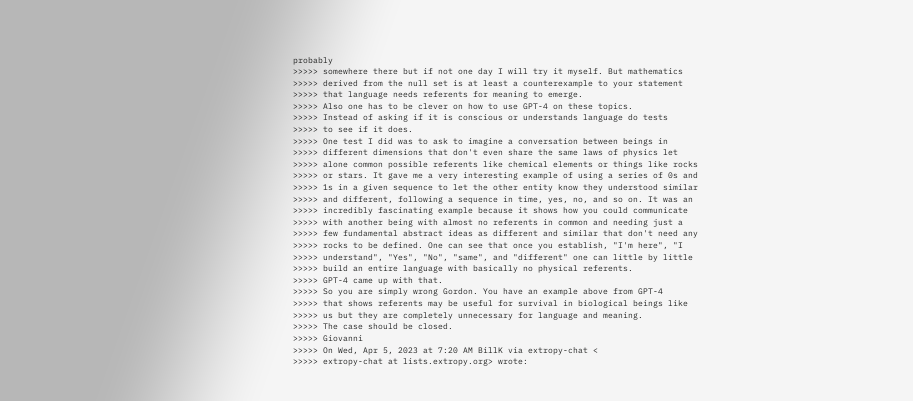probably
>>>>> somewhere there but if not one day I will try it myself. But mathematics
>>>>> derived from the null set is at least a counterexample to your statement
>>>>> that language needs referents for meaning to emerge.
>>>>> Also one has to be clever on how to use GPT-4 on these topics.
>>>>> Instead of asking if it is conscious or understands language do tests
>>>>> to see if it does.
>>>>> One test I did was to ask to imagine a conversation between beings in
>>>>> different dimensions that don't even share the same laws of physics let
>>>>> alone common possible referents like chemical elements or things like rocks
>>>>> or stars. It gave me a very interesting example of using a series of 0s and
>>>>> 1s in a given sequence to let the other entity know they understood similar
>>>>> and different, following a sequence in time, yes, no, and so on. It was an
>>>>> incredibly fascinating example because it shows how you could communicate
>>>>> with another being with almost no referents in common and needing just a
>>>>> few fundamental abstract ideas as different and similar that don't need any
>>>>> rocks to be defined. One can see that once you establish, "I'm here", "I
>>>>> understand", "Yes", "No", "same", and "different" one can little by little
>>>>> build an entire language with basically no physical referents.
>>>>> GPT-4 came up with that.
>>>>> So you are simply wrong Gordon. You have an example above from GPT-4
>>>>> that shows referents may be useful for survival in biological beings like
>>>>> us but they are completely unnecessary for language and meaning.
>>>>> The case should be closed.
>>>>> Giovanni
>>>>> On Wed, Apr 5, 2023 at 7:20 AM BillK via extropy-chat <
>>>>> extropy-chat at lists.extropy.org> wrote: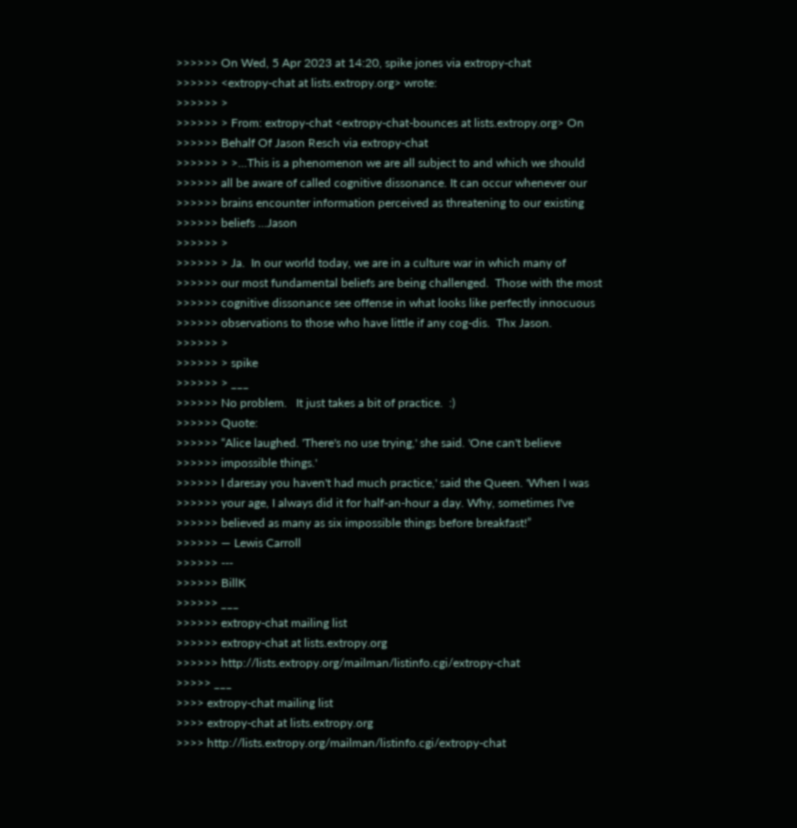>>>>>> On Wed, 5 Apr 2023 at 14:20, spike jones via extropy-chat
>>>>>> <extropy-chat at lists.extropy.org> wrote:
>>>>>> >
>>>>>> > From: extropy-chat <extropy-chat-bounces at lists.extropy.org> On
>>>>>> Behalf Of Jason Resch via extropy-chat
>>>>>> > >…This is a phenomenon we are all subject to and which we should
>>>>>> all be aware of called cognitive dissonance. It can occur whenever our
>>>>>> brains encounter information perceived as threatening to our existing
>>>>>> beliefs …Jason
>>>>>> >
>>>>>> > Ja.  In our world today, we are in a culture war in which many of
>>>>>> our most fundamental beliefs are being challenged.  Those with the most
>>>>>> cognitive dissonance see offense in what looks like perfectly innocuous
>>>>>> observations to those who have little if any cog-dis.  Thx Jason.
>>>>>> >
>>>>>> > spike
>>>>>> > ___
>>>>>> No problem.   It just takes a bit of practice.  :)
>>>>>> Quote:
>>>>>> “Alice laughed. 'There's no use trying,' she said. 'One can't believe
>>>>>> impossible things.'
>>>>>> I daresay you haven't had much practice,' said the Queen. 'When I was
>>>>>> your age, I always did it for half-an-hour a day. Why, sometimes I've
>>>>>> believed as many as six impossible things before breakfast!”
>>>>>> ― Lewis Carroll
>>>>>> ---
>>>>>> BillK
>>>>>> ___
>>>>>> extropy-chat mailing list
>>>>>> extropy-chat at lists.extropy.org
>>>>>> http://lists.extropy.org/mailman/listinfo.cgi/extropy-chat
>>>>> ___
>>>> extropy-chat mailing list
>>>> extropy-chat at lists.extropy.org
>>>> http://lists.extropy.org/mailman/listinfo.cgi/extropy-chat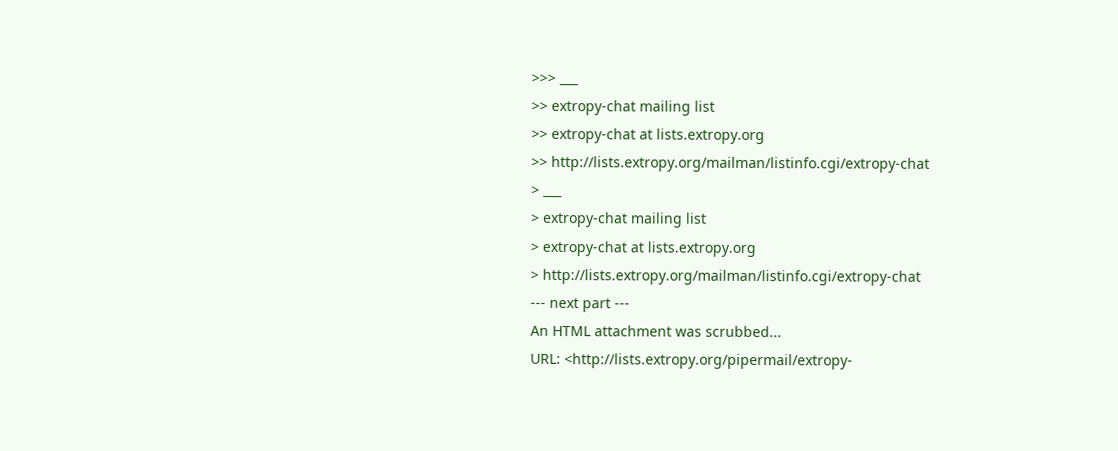>>> ___
>> extropy-chat mailing list
>> extropy-chat at lists.extropy.org
>> http://lists.extropy.org/mailman/listinfo.cgi/extropy-chat
> ___
> extropy-chat mailing list
> extropy-chat at lists.extropy.org
> http://lists.extropy.org/mailman/listinfo.cgi/extropy-chat
--- next part ---
An HTML attachment was scrubbed...
URL: <http://lists.extropy.org/pipermail/extropy-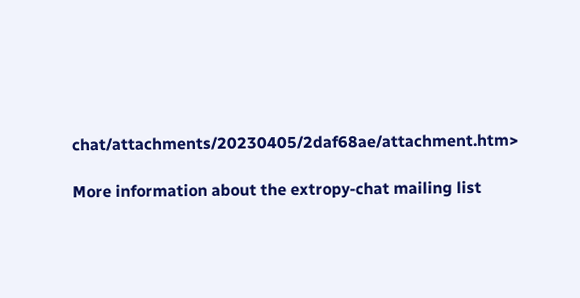chat/attachments/20230405/2daf68ae/attachment.htm>

More information about the extropy-chat mailing list